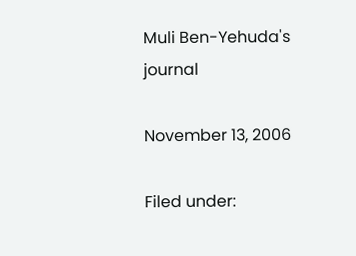Muli Ben-Yehuda's journal

November 13, 2006

Filed under: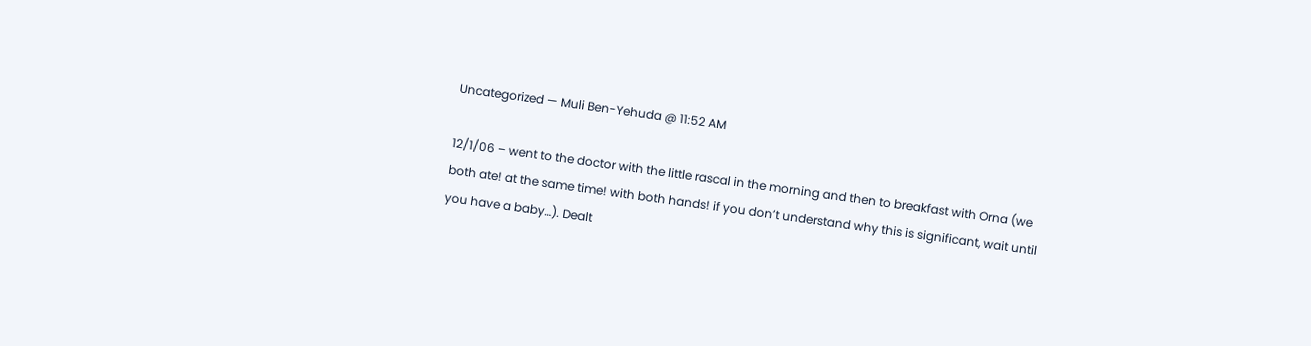Uncategorized — Muli Ben-Yehuda @ 11:52 AM

12/1/06 – went to the doctor with the little rascal in the morning and then to breakfast with Orna (we both ate! at the same time! with both hands! if you don’t understand why this is significant, wait until you have a baby…). Dealt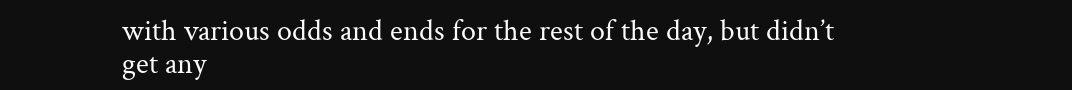with various odds and ends for the rest of the day, but didn’t get any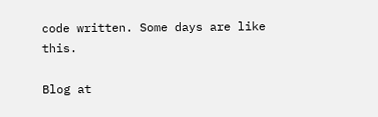code written. Some days are like this.

Blog at